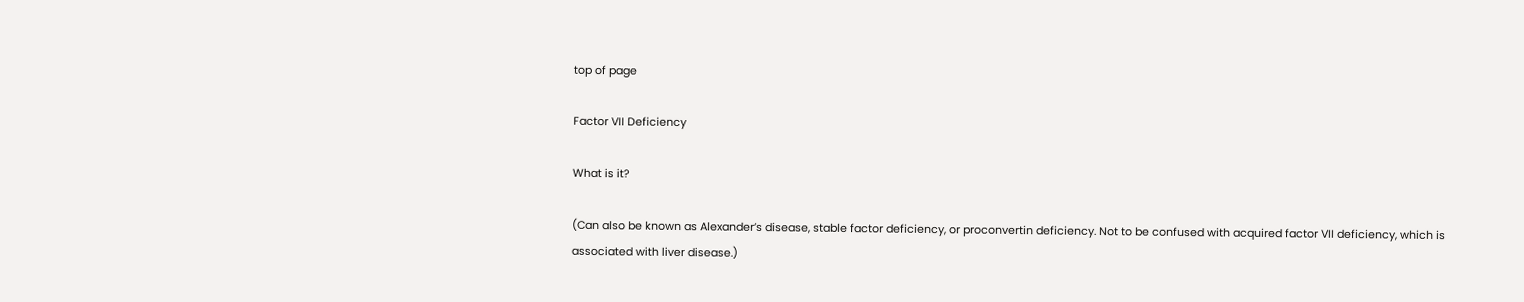top of page

Factor VII Deficiency

What is it?

(Can also be known as Alexander’s disease, stable factor deficiency, or proconvertin deficiency. Not to be confused with acquired factor VII deficiency, which is associated with liver disease.)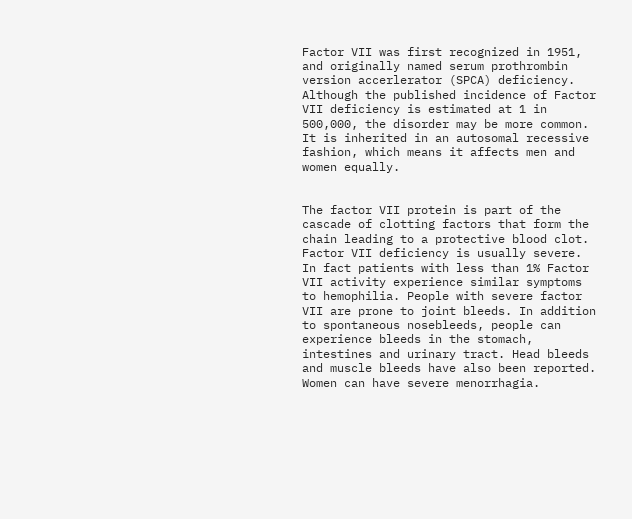Factor VII was first recognized in 1951, and originally named serum prothrombin version accerlerator (SPCA) deficiency. Although the published incidence of Factor VII deficiency is estimated at 1 in 500,000, the disorder may be more common. It is inherited in an autosomal recessive fashion, which means it affects men and women equally.


The factor VII protein is part of the cascade of clotting factors that form the chain leading to a protective blood clot. Factor VII deficiency is usually severe. In fact patients with less than 1% Factor VII activity experience similar symptoms to hemophilia. People with severe factor VII are prone to joint bleeds. In addition to spontaneous nosebleeds, people can experience bleeds in the stomach, intestines and urinary tract. Head bleeds and muscle bleeds have also been reported. Women can have severe menorrhagia.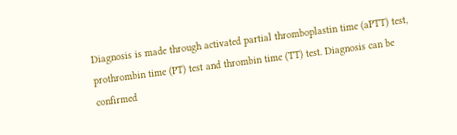Diagnosis is made through activated partial thromboplastin time (aPTT) test, prothrombin time (PT) test and thrombin time (TT) test. Diagnosis can be confirmed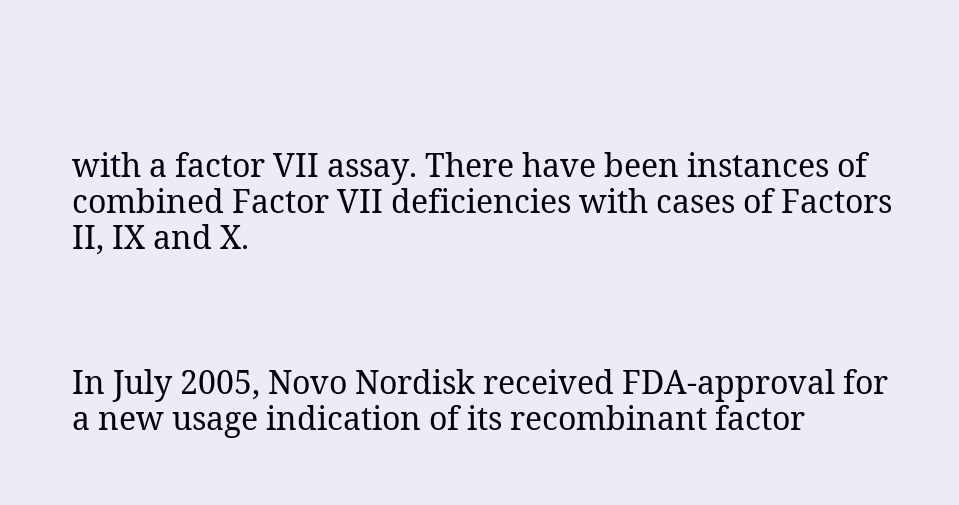with a factor VII assay. There have been instances of combined Factor VII deficiencies with cases of Factors II, IX and X.



In July 2005, Novo Nordisk received FDA-approval for a new usage indication of its recombinant factor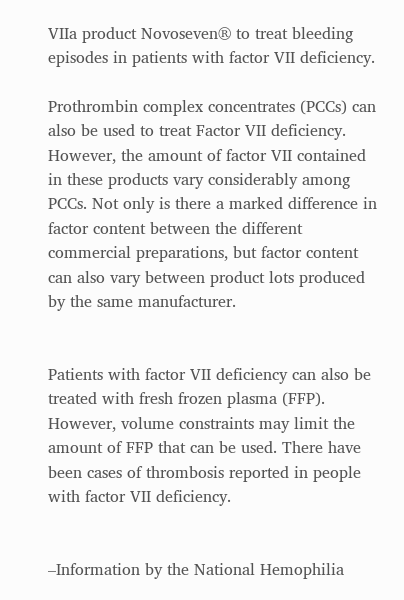VIIa product Novoseven® to treat bleeding episodes in patients with factor VII deficiency.

Prothrombin complex concentrates (PCCs) can also be used to treat Factor VII deficiency. However, the amount of factor VII contained in these products vary considerably among PCCs. Not only is there a marked difference in factor content between the different commercial preparations, but factor content can also vary between product lots produced by the same manufacturer.


Patients with factor VII deficiency can also be treated with fresh frozen plasma (FFP).
However, volume constraints may limit the amount of FFP that can be used. There have been cases of thrombosis reported in people with factor VII deficiency.


–Information by the National Hemophilia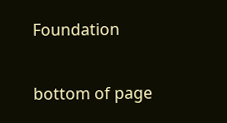Foundation

bottom of page